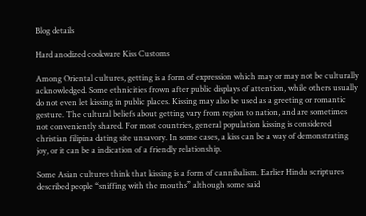Blog details

Hard anodized cookware Kiss Customs

Among Oriental cultures, getting is a form of expression which may or may not be culturally acknowledged. Some ethnicities frown after public displays of attention, while others usually do not even let kissing in public places. Kissing may also be used as a greeting or romantic gesture. The cultural beliefs about getting vary from region to nation, and are sometimes not conveniently shared. For most countries, general population kissing is considered christian filipina dating site unsavory. In some cases, a kiss can be a way of demonstrating joy, or it can be a indication of a friendly relationship.

Some Asian cultures think that kissing is a form of cannibalism. Earlier Hindu scriptures described people “sniffing with the mouths” although some said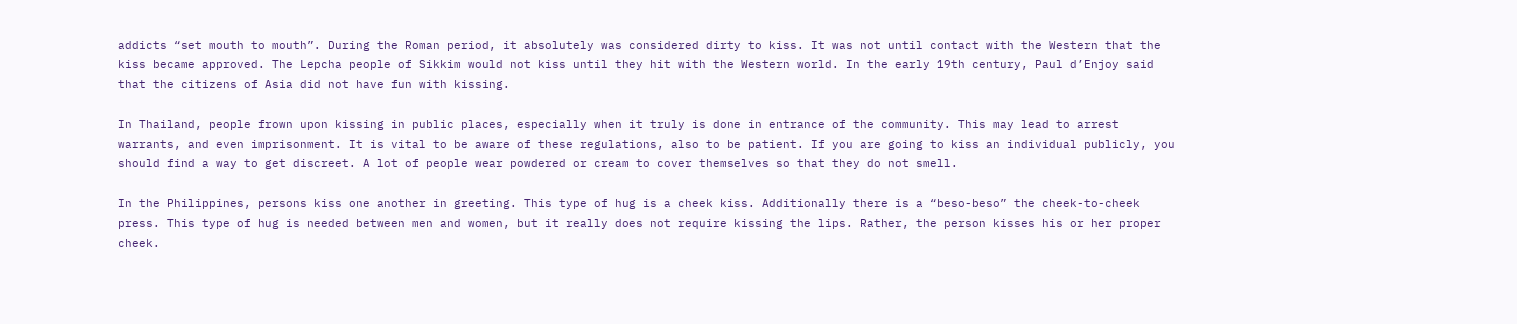addicts “set mouth to mouth”. During the Roman period, it absolutely was considered dirty to kiss. It was not until contact with the Western that the kiss became approved. The Lepcha people of Sikkim would not kiss until they hit with the Western world. In the early 19th century, Paul d’Enjoy said that the citizens of Asia did not have fun with kissing.

In Thailand, people frown upon kissing in public places, especially when it truly is done in entrance of the community. This may lead to arrest warrants, and even imprisonment. It is vital to be aware of these regulations, also to be patient. If you are going to kiss an individual publicly, you should find a way to get discreet. A lot of people wear powdered or cream to cover themselves so that they do not smell.

In the Philippines, persons kiss one another in greeting. This type of hug is a cheek kiss. Additionally there is a “beso-beso” the cheek-to-cheek press. This type of hug is needed between men and women, but it really does not require kissing the lips. Rather, the person kisses his or her proper cheek.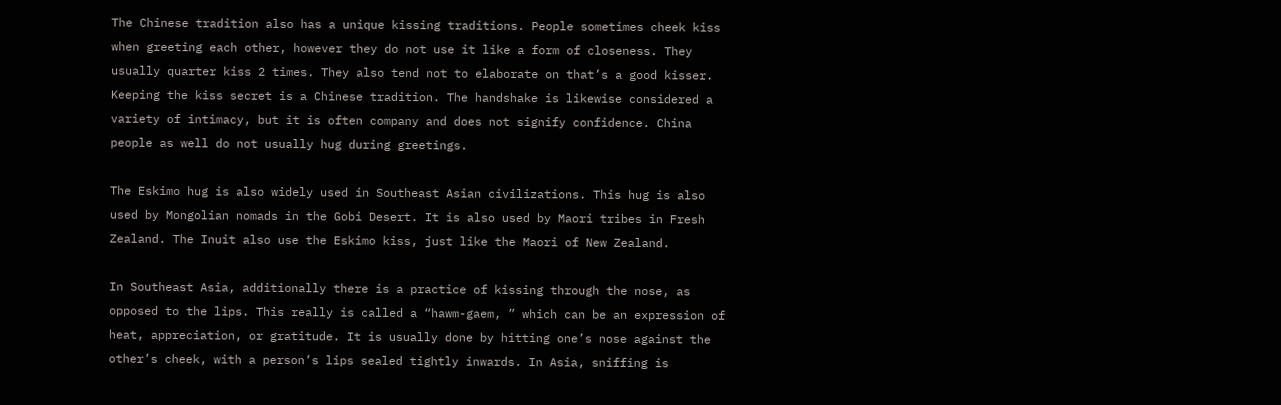The Chinese tradition also has a unique kissing traditions. People sometimes cheek kiss when greeting each other, however they do not use it like a form of closeness. They usually quarter kiss 2 times. They also tend not to elaborate on that’s a good kisser. Keeping the kiss secret is a Chinese tradition. The handshake is likewise considered a variety of intimacy, but it is often company and does not signify confidence. China people as well do not usually hug during greetings.

The Eskimo hug is also widely used in Southeast Asian civilizations. This hug is also used by Mongolian nomads in the Gobi Desert. It is also used by Maori tribes in Fresh Zealand. The Inuit also use the Eskimo kiss, just like the Maori of New Zealand.

In Southeast Asia, additionally there is a practice of kissing through the nose, as opposed to the lips. This really is called a “hawm-gaem, ” which can be an expression of heat, appreciation, or gratitude. It is usually done by hitting one’s nose against the other’s cheek, with a person’s lips sealed tightly inwards. In Asia, sniffing is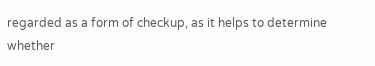regarded as a form of checkup, as it helps to determine whether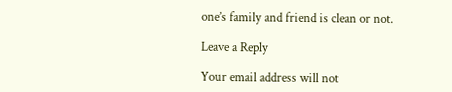one’s family and friend is clean or not.

Leave a Reply

Your email address will not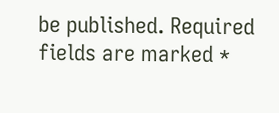be published. Required fields are marked *